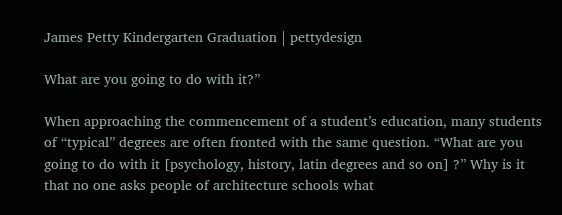James Petty Kindergarten Graduation | pettydesign

What are you going to do with it?”

When approaching the commencement of a student’s education, many students of “typical” degrees are often fronted with the same question. “What are you going to do with it [psychology, history, latin degrees and so on] ?” Why is it that no one asks people of architecture schools what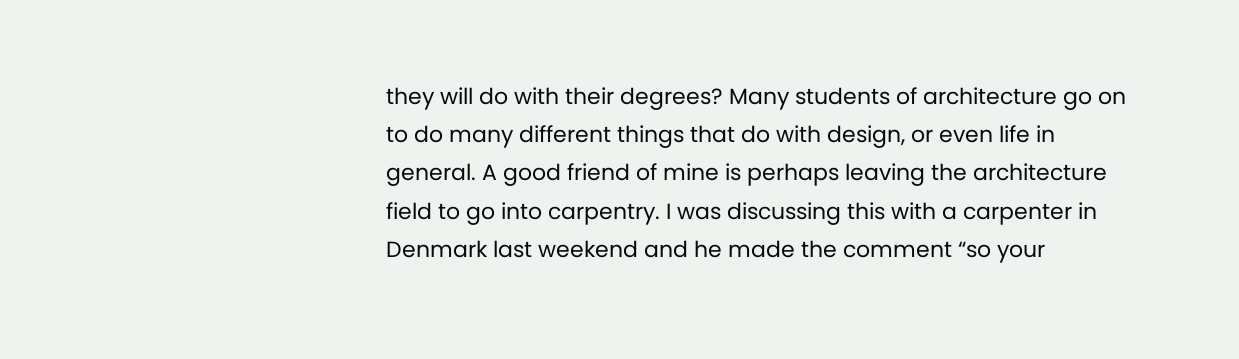they will do with their degrees? Many students of architecture go on to do many different things that do with design, or even life in general. A good friend of mine is perhaps leaving the architecture field to go into carpentry. I was discussing this with a carpenter in Denmark last weekend and he made the comment “so your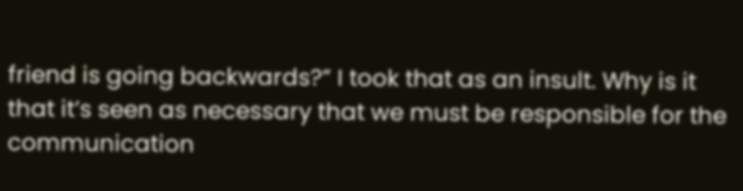friend is going backwards?” I took that as an insult. Why is it that it’s seen as necessary that we must be responsible for the communication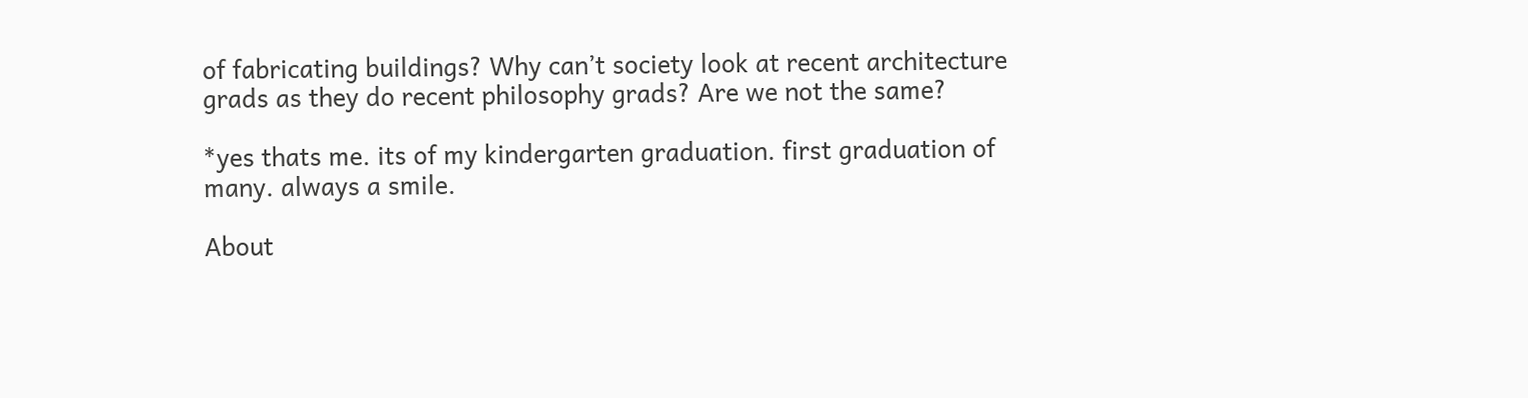of fabricating buildings? Why can’t society look at recent architecture grads as they do recent philosophy grads? Are we not the same?

*yes thats me. its of my kindergarten graduation. first graduation of many. always a smile.

About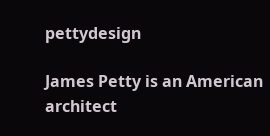pettydesign

James Petty is an American architect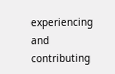experiencing and contributing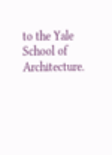to the Yale School of Architecture.